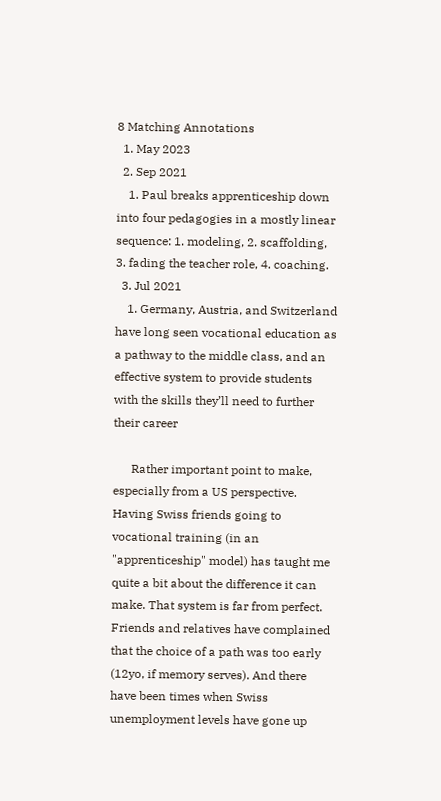8 Matching Annotations
  1. May 2023
  2. Sep 2021
    1. Paul breaks apprenticeship down into four pedagogies in a mostly linear sequence: 1. modeling, 2. scaffolding, 3. fading the teacher role, 4. coaching.
  3. Jul 2021
    1. Germany, Austria, and Switzerland have long seen vocational education as a pathway to the middle class, and an effective system to provide students with the skills they’ll need to further their career

      Rather important point to make, especially from a US perspective. Having Swiss friends going to vocational training (in an "apprenticeship" model) has taught me quite a bit about the difference it can make. That system is far from perfect. Friends and relatives have complained that the choice of a path was too early (12yo, if memory serves). And there have been times when Swiss unemployment levels have gone up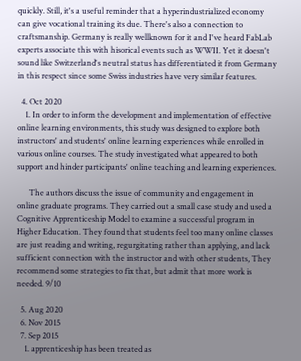quickly. Still, it's a useful reminder that a hyperindustrialized economy can give vocational training its due. There's also a connection to craftsmanship. Germany is really wellknown for it and I've heard FabLab experts associate this with hisorical events such as WWII. Yet it doesn't sound like Switzerland's neutral status has differentiated it from Germany in this respect since some Swiss industries have very similar features.

  4. Oct 2020
    1. In order to inform the development and implementation of effective online learning environments, this study was designed to explore both instructors' and students' online learning experiences while enrolled in various online courses. The study investigated what appeared to both support and hinder participants' online teaching and learning experiences.

      The authors discuss the issue of community and engagement in online graduate programs. They carried out a small case study and used a Cognitive Apprenticeship Model to examine a successful program in Higher Education. They found that students feel too many online classes are just reading and writing, regurgitating rather than applying, and lack sufficient connection with the instructor and with other students, They recommend some strategies to fix that, but admit that more work is needed. 9/10

  5. Aug 2020
  6. Nov 2015
  7. Sep 2015
    1. apprenticeship has been treated as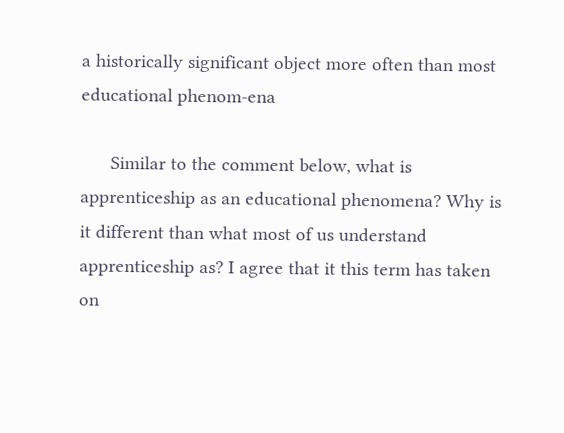a historically significant object more often than most educational phenom-ena

      Similar to the comment below, what is apprenticeship as an educational phenomena? Why is it different than what most of us understand apprenticeship as? I agree that it this term has taken on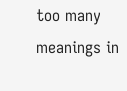too many meanings in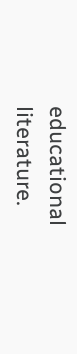educational literature.